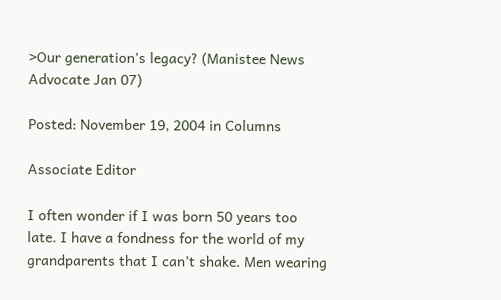>Our generation’s legacy? (Manistee News Advocate Jan 07)

Posted: November 19, 2004 in Columns

Associate Editor

I often wonder if I was born 50 years too late. I have a fondness for the world of my grandparents that I can’t shake. Men wearing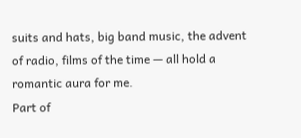suits and hats, big band music, the advent of radio, films of the time — all hold a romantic aura for me.
Part of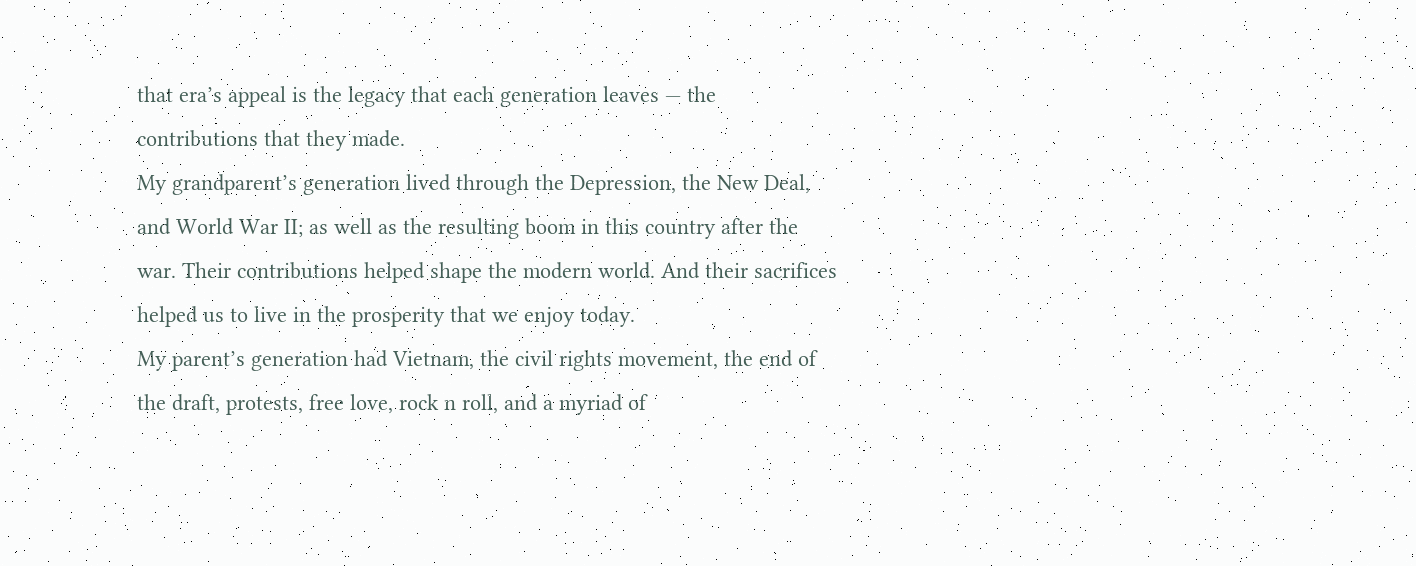that era’s appeal is the legacy that each generation leaves — the contributions that they made.
My grandparent’s generation lived through the Depression, the New Deal, and World War II; as well as the resulting boom in this country after the war. Their contributions helped shape the modern world. And their sacrifices helped us to live in the prosperity that we enjoy today.
My parent’s generation had Vietnam, the civil rights movement, the end of the draft, protests, free love, rock n roll, and a myriad of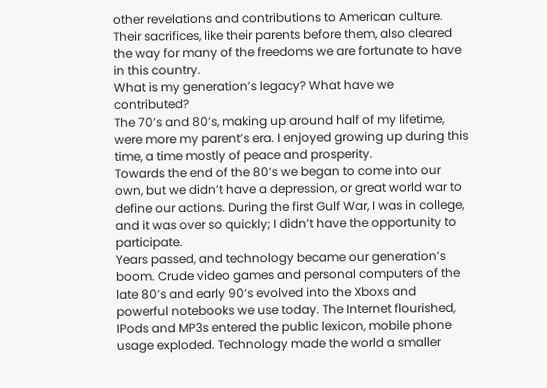other revelations and contributions to American culture. Their sacrifices, like their parents before them, also cleared the way for many of the freedoms we are fortunate to have in this country.
What is my generation’s legacy? What have we contributed?
The 70’s and 80’s, making up around half of my lifetime, were more my parent’s era. I enjoyed growing up during this time, a time mostly of peace and prosperity.
Towards the end of the 80’s we began to come into our own, but we didn’t have a depression, or great world war to define our actions. During the first Gulf War, I was in college, and it was over so quickly; I didn’t have the opportunity to participate.
Years passed, and technology became our generation’s boom. Crude video games and personal computers of the late 80’s and early 90’s evolved into the Xboxs and powerful notebooks we use today. The Internet flourished, IPods and MP3s entered the public lexicon, mobile phone usage exploded. Technology made the world a smaller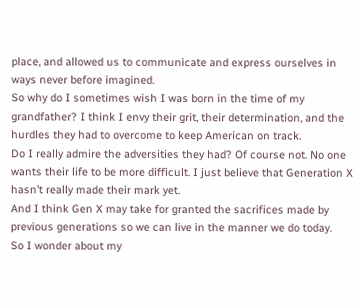place, and allowed us to communicate and express ourselves in ways never before imagined.
So why do I sometimes wish I was born in the time of my grandfather? I think I envy their grit, their determination, and the hurdles they had to overcome to keep American on track.
Do I really admire the adversities they had? Of course not. No one wants their life to be more difficult. I just believe that Generation X hasn’t really made their mark yet.
And I think Gen X may take for granted the sacrifices made by previous generations so we can live in the manner we do today.
So I wonder about my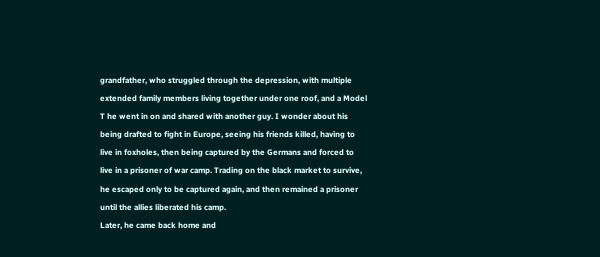grandfather, who struggled through the depression, with multiple extended family members living together under one roof, and a Model T he went in on and shared with another guy. I wonder about his being drafted to fight in Europe, seeing his friends killed, having to live in foxholes, then being captured by the Germans and forced to live in a prisoner of war camp. Trading on the black market to survive, he escaped only to be captured again, and then remained a prisoner until the allies liberated his camp.
Later, he came back home and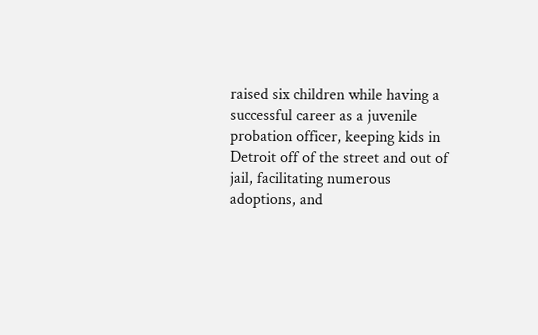raised six children while having a successful career as a juvenile probation officer, keeping kids in Detroit off of the street and out of jail, facilitating numerous adoptions, and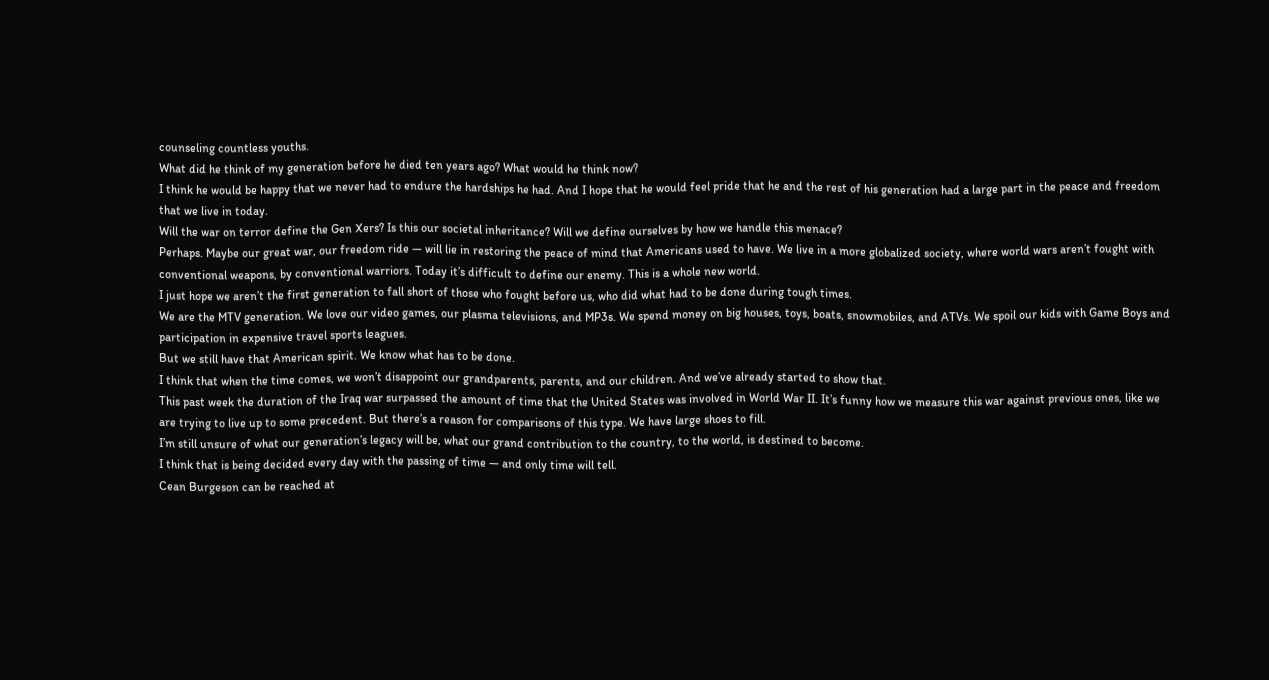counseling countless youths.
What did he think of my generation before he died ten years ago? What would he think now?
I think he would be happy that we never had to endure the hardships he had. And I hope that he would feel pride that he and the rest of his generation had a large part in the peace and freedom that we live in today.
Will the war on terror define the Gen Xers? Is this our societal inheritance? Will we define ourselves by how we handle this menace?
Perhaps. Maybe our great war, our freedom ride — will lie in restoring the peace of mind that Americans used to have. We live in a more globalized society, where world wars aren’t fought with conventional weapons, by conventional warriors. Today it’s difficult to define our enemy. This is a whole new world.
I just hope we aren’t the first generation to fall short of those who fought before us, who did what had to be done during tough times.
We are the MTV generation. We love our video games, our plasma televisions, and MP3s. We spend money on big houses, toys, boats, snowmobiles, and ATVs. We spoil our kids with Game Boys and participation in expensive travel sports leagues.
But we still have that American spirit. We know what has to be done.
I think that when the time comes, we won’t disappoint our grandparents, parents, and our children. And we’ve already started to show that.
This past week the duration of the Iraq war surpassed the amount of time that the United States was involved in World War II. It’s funny how we measure this war against previous ones, like we are trying to live up to some precedent. But there’s a reason for comparisons of this type. We have large shoes to fill.
I’m still unsure of what our generation’s legacy will be, what our grand contribution to the country, to the world, is destined to become.
I think that is being decided every day with the passing of time — and only time will tell.
Cean Burgeson can be reached at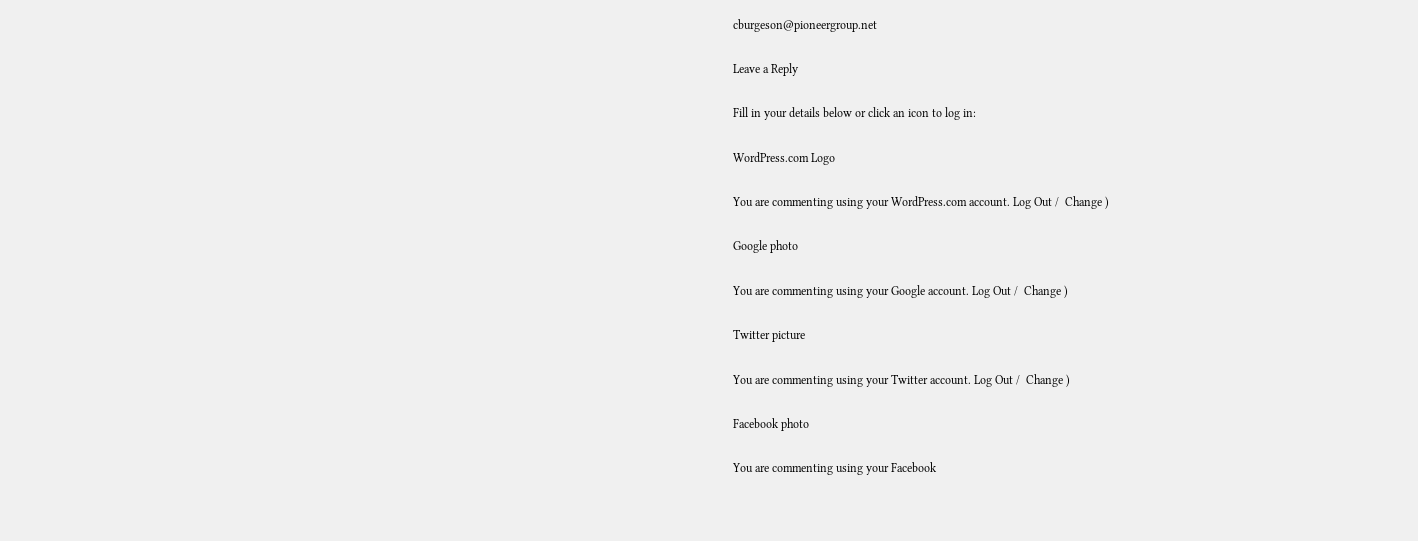cburgeson@pioneergroup.net

Leave a Reply

Fill in your details below or click an icon to log in:

WordPress.com Logo

You are commenting using your WordPress.com account. Log Out /  Change )

Google photo

You are commenting using your Google account. Log Out /  Change )

Twitter picture

You are commenting using your Twitter account. Log Out /  Change )

Facebook photo

You are commenting using your Facebook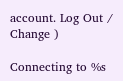account. Log Out /  Change )

Connecting to %s